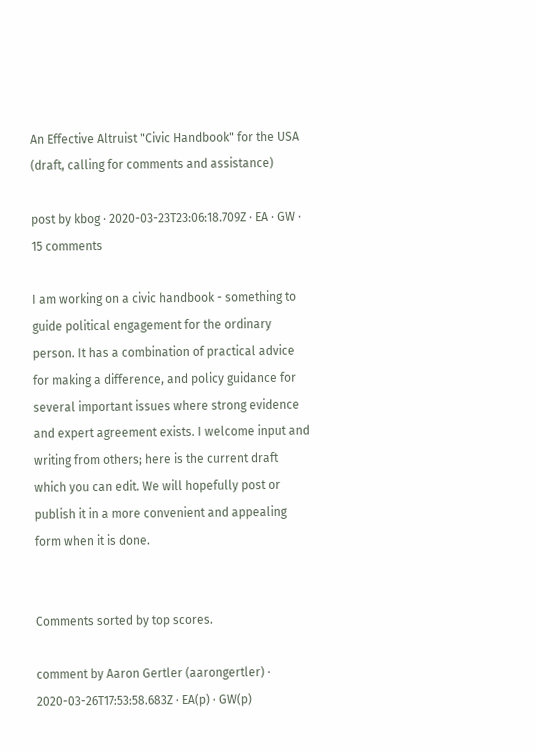An Effective Altruist "Civic Handbook" for the USA (draft, calling for comments and assistance)

post by kbog · 2020-03-23T23:06:18.709Z · EA · GW · 15 comments

I am working on a civic handbook - something to guide political engagement for the ordinary person. It has a combination of practical advice for making a difference, and policy guidance for several important issues where strong evidence and expert agreement exists. I welcome input and writing from others; here is the current draft which you can edit. We will hopefully post or publish it in a more convenient and appealing form when it is done.


Comments sorted by top scores.

comment by Aaron Gertler (aarongertler) · 2020-03-26T17:53:58.683Z · EA(p) · GW(p)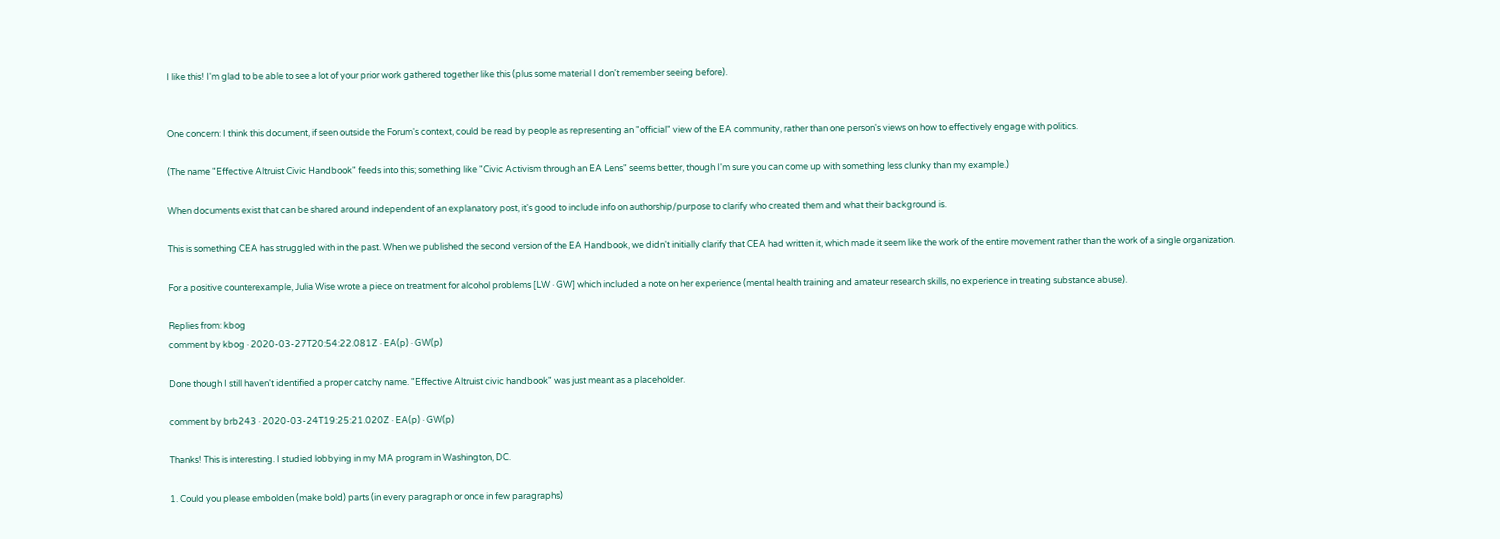I like this! I'm glad to be able to see a lot of your prior work gathered together like this (plus some material I don't remember seeing before).


One concern: I think this document, if seen outside the Forum's context, could be read by people as representing an "official" view of the EA community, rather than one person's views on how to effectively engage with politics.

(The name "Effective Altruist Civic Handbook" feeds into this; something like "Civic Activism through an EA Lens" seems better, though I'm sure you can come up with something less clunky than my example.)

When documents exist that can be shared around independent of an explanatory post, it's good to include info on authorship/purpose to clarify who created them and what their background is.

This is something CEA has struggled with in the past. When we published the second version of the EA Handbook, we didn't initially clarify that CEA had written it, which made it seem like the work of the entire movement rather than the work of a single organization.

For a positive counterexample, Julia Wise wrote a piece on treatment for alcohol problems [LW · GW] which included a note on her experience (mental health training and amateur research skills, no experience in treating substance abuse).

Replies from: kbog
comment by kbog · 2020-03-27T20:54:22.081Z · EA(p) · GW(p)

Done though I still haven't identified a proper catchy name. "Effective Altruist civic handbook" was just meant as a placeholder.

comment by brb243 · 2020-03-24T19:25:21.020Z · EA(p) · GW(p)

Thanks! This is interesting. I studied lobbying in my MA program in Washington, DC.

1. Could you please embolden (make bold) parts (in every paragraph or once in few paragraphs)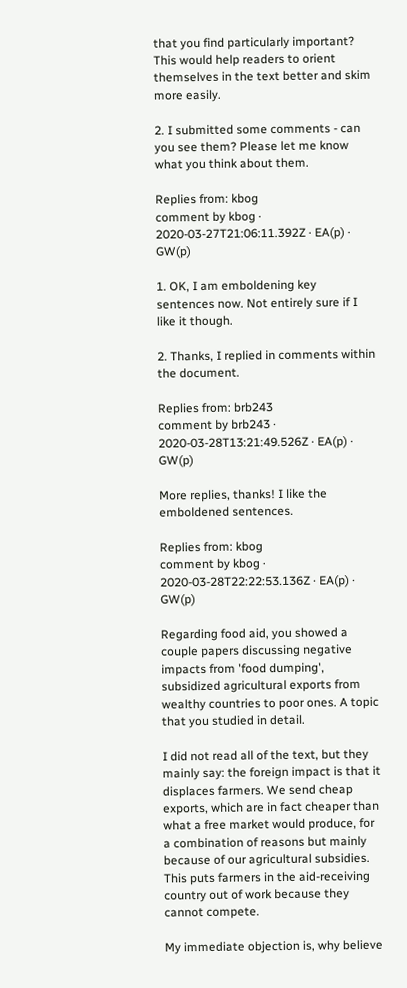that you find particularly important? This would help readers to orient themselves in the text better and skim more easily.

2. I submitted some comments - can you see them? Please let me know what you think about them.

Replies from: kbog
comment by kbog · 2020-03-27T21:06:11.392Z · EA(p) · GW(p)

1. OK, I am emboldening key sentences now. Not entirely sure if I like it though.

2. Thanks, I replied in comments within the document.

Replies from: brb243
comment by brb243 · 2020-03-28T13:21:49.526Z · EA(p) · GW(p)

More replies, thanks! I like the emboldened sentences.

Replies from: kbog
comment by kbog · 2020-03-28T22:22:53.136Z · EA(p) · GW(p)

Regarding food aid, you showed a couple papers discussing negative impacts from 'food dumping', subsidized agricultural exports from wealthy countries to poor ones. A topic that you studied in detail.

I did not read all of the text, but they mainly say: the foreign impact is that it displaces farmers. We send cheap exports, which are in fact cheaper than what a free market would produce, for a combination of reasons but mainly because of our agricultural subsidies. This puts farmers in the aid-receiving country out of work because they cannot compete.

My immediate objection is, why believe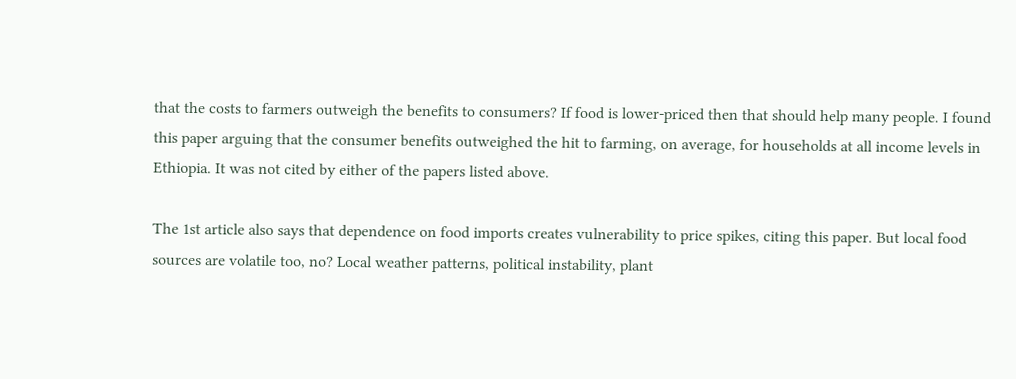that the costs to farmers outweigh the benefits to consumers? If food is lower-priced then that should help many people. I found this paper arguing that the consumer benefits outweighed the hit to farming, on average, for households at all income levels in Ethiopia. It was not cited by either of the papers listed above.

The 1st article also says that dependence on food imports creates vulnerability to price spikes, citing this paper. But local food sources are volatile too, no? Local weather patterns, political instability, plant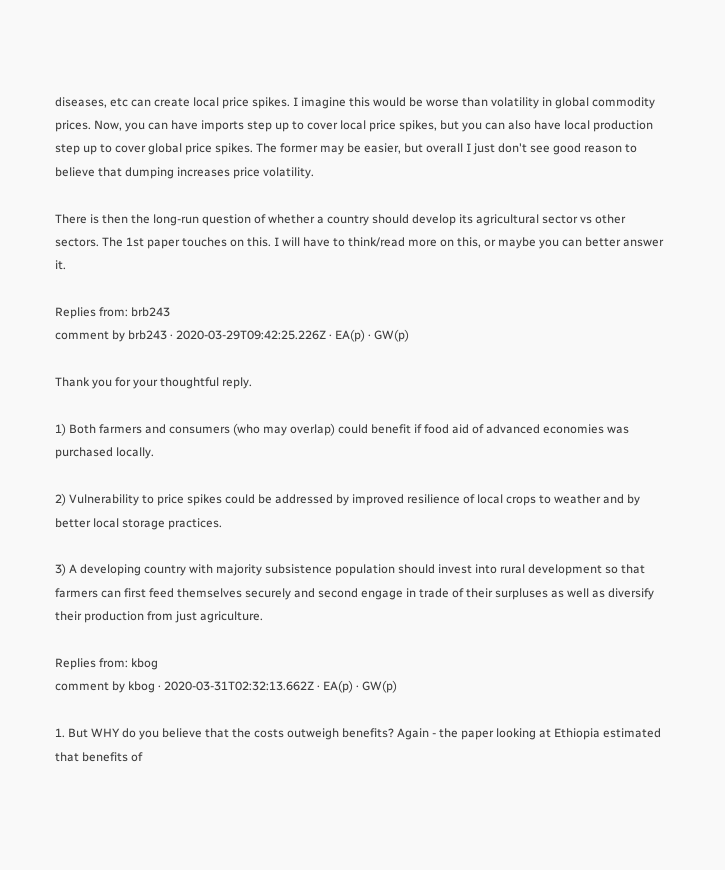diseases, etc can create local price spikes. I imagine this would be worse than volatility in global commodity prices. Now, you can have imports step up to cover local price spikes, but you can also have local production step up to cover global price spikes. The former may be easier, but overall I just don't see good reason to believe that dumping increases price volatility.

There is then the long-run question of whether a country should develop its agricultural sector vs other sectors. The 1st paper touches on this. I will have to think/read more on this, or maybe you can better answer it.

Replies from: brb243
comment by brb243 · 2020-03-29T09:42:25.226Z · EA(p) · GW(p)

Thank you for your thoughtful reply.

1) Both farmers and consumers (who may overlap) could benefit if food aid of advanced economies was purchased locally.

2) Vulnerability to price spikes could be addressed by improved resilience of local crops to weather and by better local storage practices.

3) A developing country with majority subsistence population should invest into rural development so that farmers can first feed themselves securely and second engage in trade of their surpluses as well as diversify their production from just agriculture.

Replies from: kbog
comment by kbog · 2020-03-31T02:32:13.662Z · EA(p) · GW(p)

1. But WHY do you believe that the costs outweigh benefits? Again - the paper looking at Ethiopia estimated that benefits of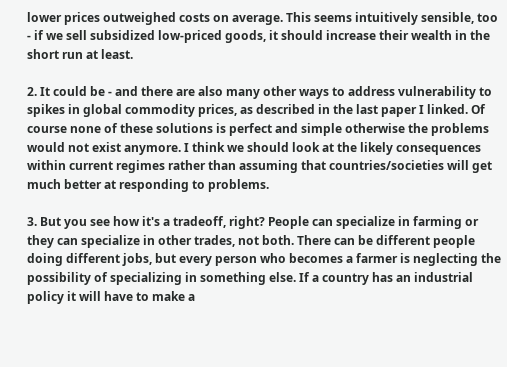lower prices outweighed costs on average. This seems intuitively sensible, too - if we sell subsidized low-priced goods, it should increase their wealth in the short run at least.

2. It could be - and there are also many other ways to address vulnerability to spikes in global commodity prices, as described in the last paper I linked. Of course none of these solutions is perfect and simple otherwise the problems would not exist anymore. I think we should look at the likely consequences within current regimes rather than assuming that countries/societies will get much better at responding to problems.

3. But you see how it's a tradeoff, right? People can specialize in farming or they can specialize in other trades, not both. There can be different people doing different jobs, but every person who becomes a farmer is neglecting the possibility of specializing in something else. If a country has an industrial policy it will have to make a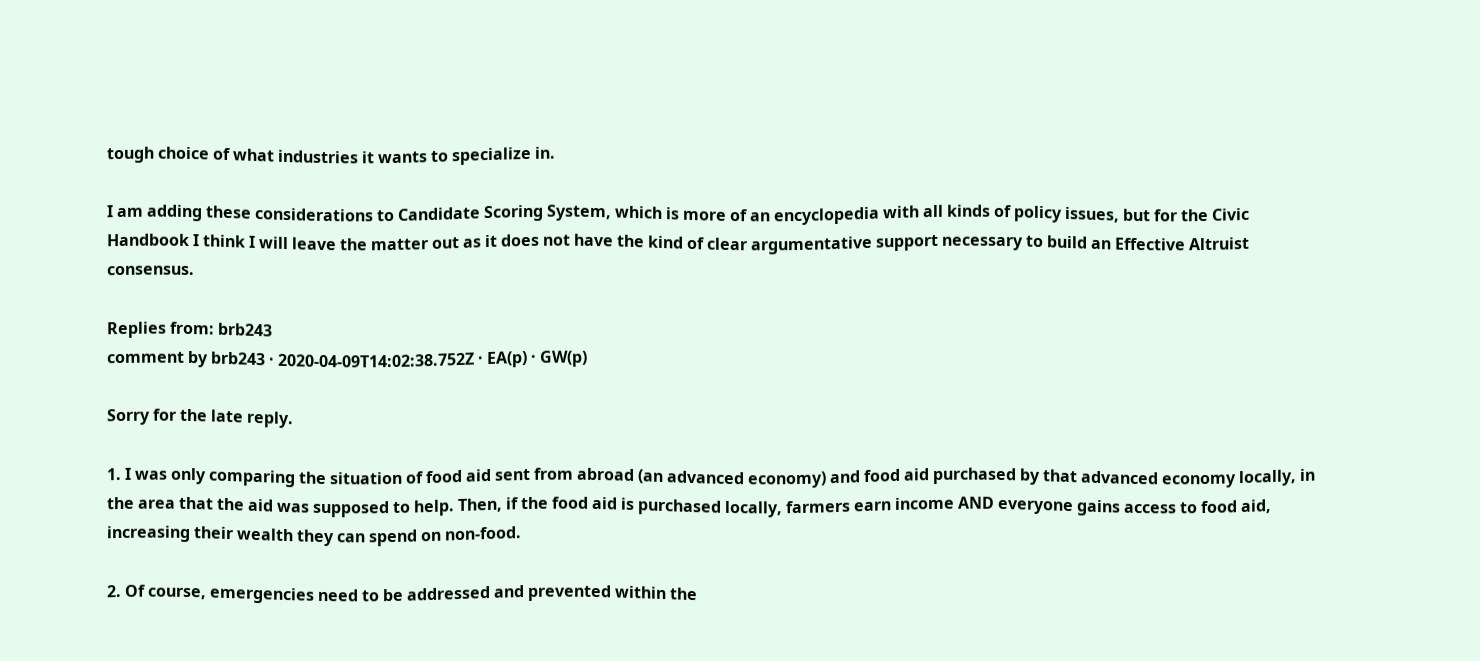tough choice of what industries it wants to specialize in.

I am adding these considerations to Candidate Scoring System, which is more of an encyclopedia with all kinds of policy issues, but for the Civic Handbook I think I will leave the matter out as it does not have the kind of clear argumentative support necessary to build an Effective Altruist consensus.

Replies from: brb243
comment by brb243 · 2020-04-09T14:02:38.752Z · EA(p) · GW(p)

Sorry for the late reply.

1. I was only comparing the situation of food aid sent from abroad (an advanced economy) and food aid purchased by that advanced economy locally, in the area that the aid was supposed to help. Then, if the food aid is purchased locally, farmers earn income AND everyone gains access to food aid, increasing their wealth they can spend on non-food.

2. Of course, emergencies need to be addressed and prevented within the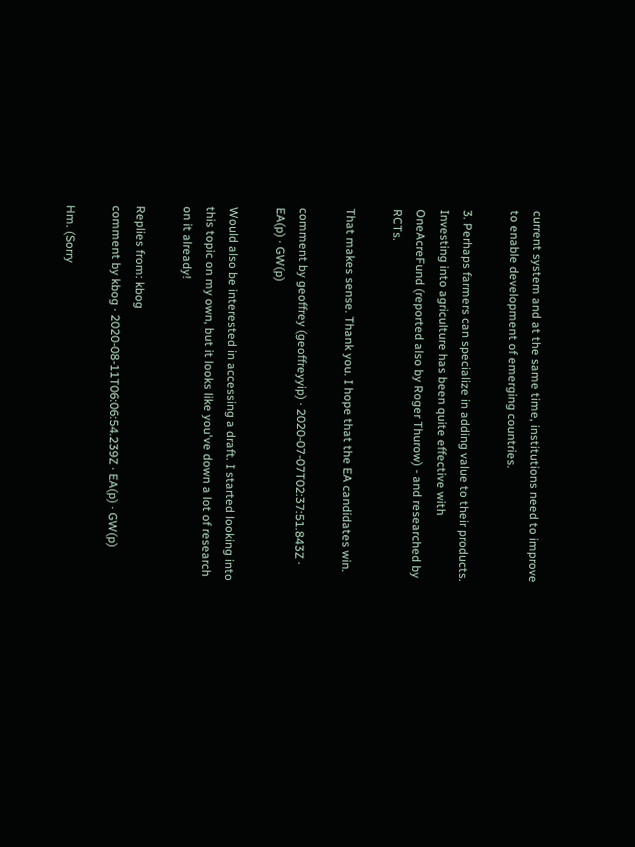current system and at the same time, institutions need to improve to enable development of emerging countries.

3. Perhaps farmers can specialize in adding value to their products. Investing into agriculture has been quite effective with OneAcreFund (reported also by Roger Thurow) - and researched by RCTs.

That makes sense. Thank you. I hope that the EA candidates win.

comment by geoffrey (geoffreyyip) · 2020-07-07T02:37:51.843Z · EA(p) · GW(p)

Would also be interested in accessing a draft. I started looking into this topic on my own, but it looks like you've down a lot of research on it already!

Replies from: kbog
comment by kbog · 2020-08-11T06:06:54.239Z · EA(p) · GW(p)

Hm. (Sorry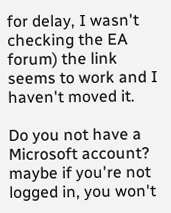for delay, I wasn't checking the EA forum) the link seems to work and I haven't moved it.

Do you not have a Microsoft account? maybe if you're not logged in, you won't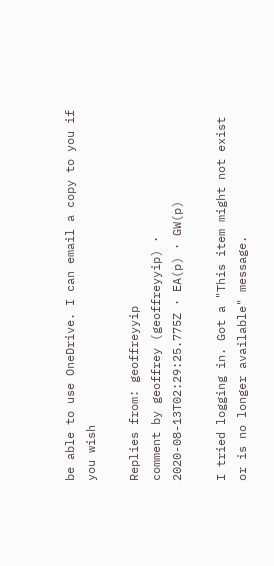be able to use OneDrive. I can email a copy to you if you wish

Replies from: geoffreyyip
comment by geoffrey (geoffreyyip) · 2020-08-13T02:29:25.775Z · EA(p) · GW(p)

I tried logging in. Got a "This item might not exist or is no longer available" message.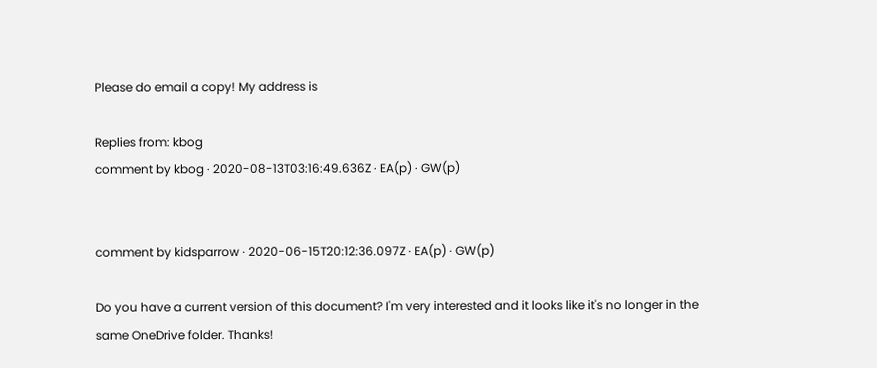Please do email a copy! My address is

Replies from: kbog
comment by kbog · 2020-08-13T03:16:49.636Z · EA(p) · GW(p)


comment by kidsparrow · 2020-06-15T20:12:36.097Z · EA(p) · GW(p)

Do you have a current version of this document? I'm very interested and it looks like it's no longer in the same OneDrive folder. Thanks!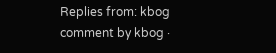Replies from: kbog
comment by kbog ·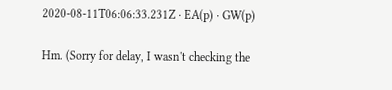2020-08-11T06:06:33.231Z · EA(p) · GW(p)

Hm. (Sorry for delay, I wasn't checking the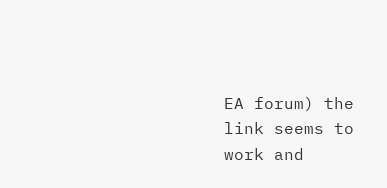EA forum) the link seems to work and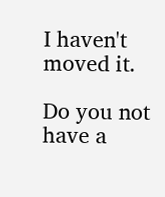I haven't moved it.

Do you not have a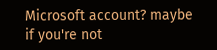Microsoft account? maybe if you're not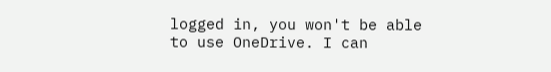logged in, you won't be able to use OneDrive. I can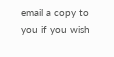email a copy to you if you wish